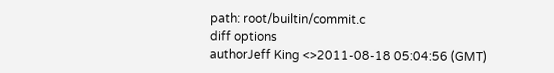path: root/builtin/commit.c
diff options
authorJeff King <>2011-08-18 05:04:56 (GMT)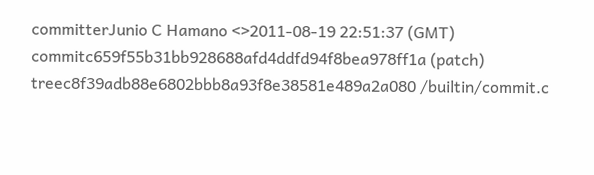committerJunio C Hamano <>2011-08-19 22:51:37 (GMT)
commitc659f55b31bb928688afd4ddfd94f8bea978ff1a (patch)
treec8f39adb88e6802bbb8a93f8e38581e489a2a080 /builtin/commit.c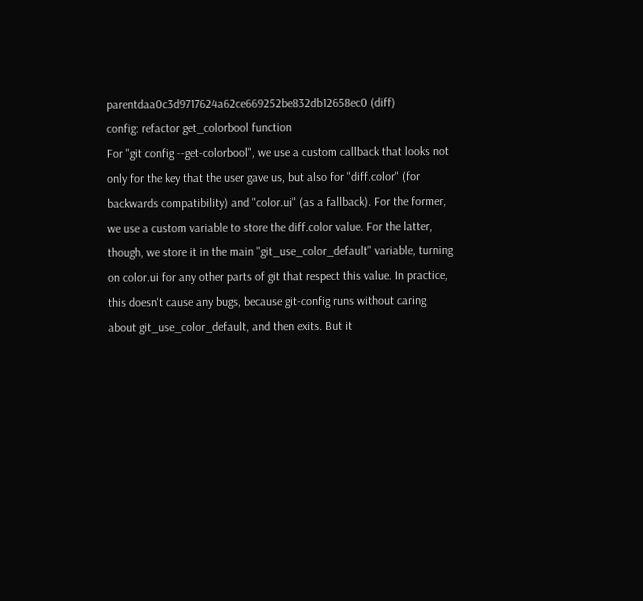parentdaa0c3d9717624a62ce669252be832db12658ec0 (diff)
config: refactor get_colorbool function
For "git config --get-colorbool", we use a custom callback that looks not only for the key that the user gave us, but also for "diff.color" (for backwards compatibility) and "color.ui" (as a fallback). For the former, we use a custom variable to store the diff.color value. For the latter, though, we store it in the main "git_use_color_default" variable, turning on color.ui for any other parts of git that respect this value. In practice, this doesn't cause any bugs, because git-config runs without caring about git_use_color_default, and then exits. But it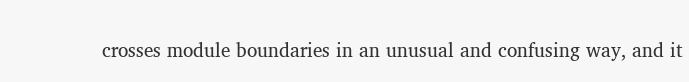crosses module boundaries in an unusual and confusing way, and it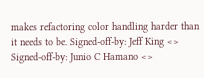makes refactoring color handling harder than it needs to be. Signed-off-by: Jeff King <> Signed-off-by: Junio C Hamano <>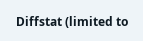Diffstat (limited to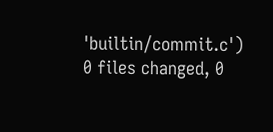'builtin/commit.c')
0 files changed, 0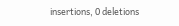insertions, 0 deletions